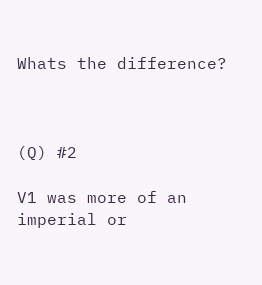Whats the difference?



(Q) #2

V1 was more of an imperial or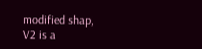modified shap, V2 is a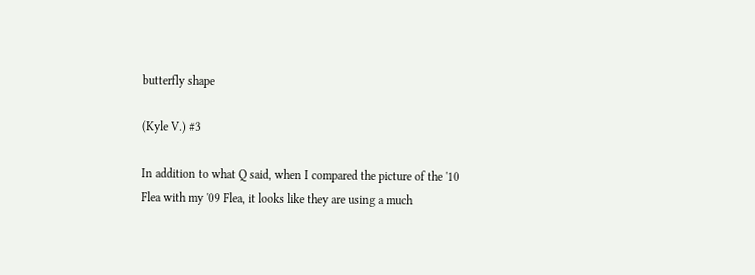butterfly shape

(Kyle V.) #3

In addition to what Q said, when I compared the picture of the '10 Flea with my '09 Flea, it looks like they are using a much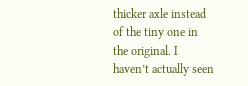thicker axle instead of the tiny one in the original. I haven’t actually seen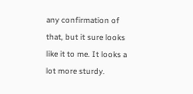any confirmation of that, but it sure looks like it to me. It looks a lot more sturdy.